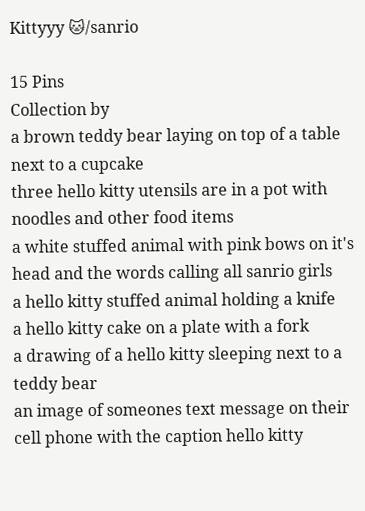Kittyyy 🐱/sanrio

15 Pins
Collection by
a brown teddy bear laying on top of a table next to a cupcake
three hello kitty utensils are in a pot with noodles and other food items
a white stuffed animal with pink bows on it's head and the words calling all sanrio girls
a hello kitty stuffed animal holding a knife
a hello kitty cake on a plate with a fork
a drawing of a hello kitty sleeping next to a teddy bear
an image of someones text message on their cell phone with the caption hello kitty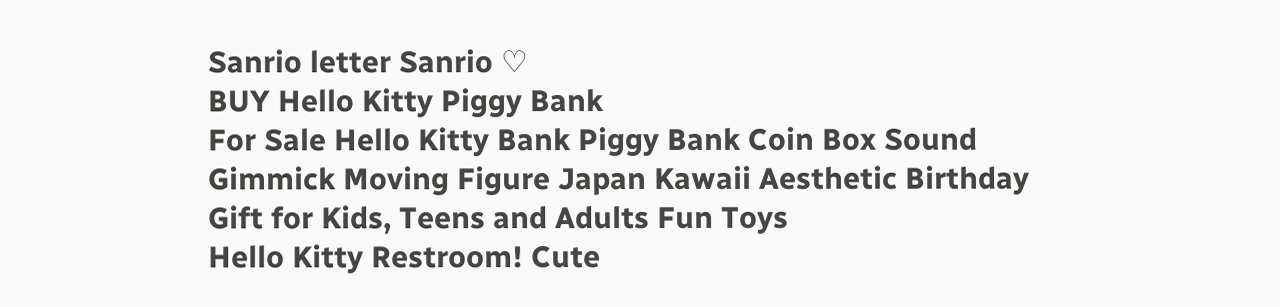Sanrio letter Sanrio ♡
BUY Hello Kitty Piggy Bank
For Sale Hello Kitty Bank Piggy Bank Coin Box Sound Gimmick Moving Figure Japan Kawaii Aesthetic Birthday Gift for Kids, Teens and Adults Fun Toys
Hello Kitty Restroom! Cute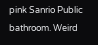pink Sanrio Public bathroom. Weird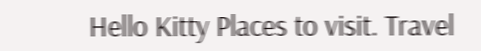Hello Kitty Places to visit. Travel